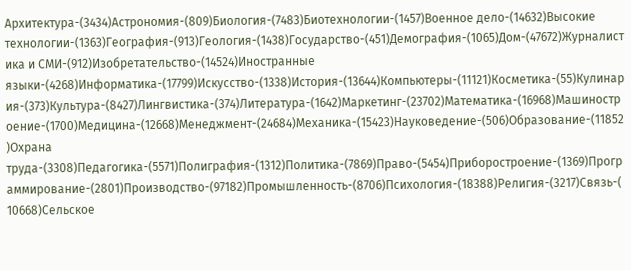Архитектура-(3434)Астрономия-(809)Биология-(7483)Биотехнологии-(1457)Военное дело-(14632)Высокие технологии-(1363)География-(913)Геология-(1438)Государство-(451)Демография-(1065)Дом-(47672)Журналистика и СМИ-(912)Изобретательство-(14524)Иностранные языки-(4268)Информатика-(17799)Искусство-(1338)История-(13644)Компьютеры-(11121)Косметика-(55)Кулинария-(373)Культура-(8427)Лингвистика-(374)Литература-(1642)Маркетинг-(23702)Математика-(16968)Машиностроение-(1700)Медицина-(12668)Менеджмент-(24684)Механика-(15423)Науковедение-(506)Образование-(11852)Охрана труда-(3308)Педагогика-(5571)Полиграфия-(1312)Политика-(7869)Право-(5454)Приборостроение-(1369)Программирование-(2801)Производство-(97182)Промышленность-(8706)Психология-(18388)Религия-(3217)Связь-(10668)Сельское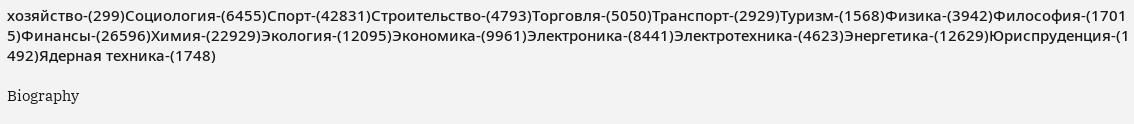хозяйство-(299)Социология-(6455)Спорт-(42831)Строительство-(4793)Торговля-(5050)Транспорт-(2929)Туризм-(1568)Физика-(3942)Философия-(17015)Финансы-(26596)Химия-(22929)Экология-(12095)Экономика-(9961)Электроника-(8441)Электротехника-(4623)Энергетика-(12629)Юриспруденция-(1492)Ядерная техника-(1748)

Biography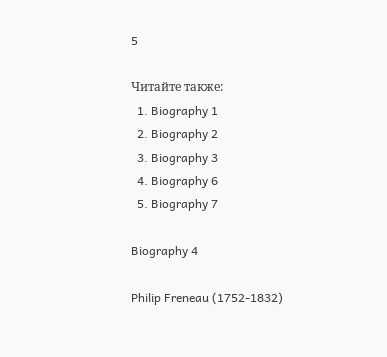5

Читайте также:
  1. Biography 1
  2. Biography 2
  3. Biography 3
  4. Biography 6
  5. Biography 7

Biography 4

Philip Freneau (1752-1832)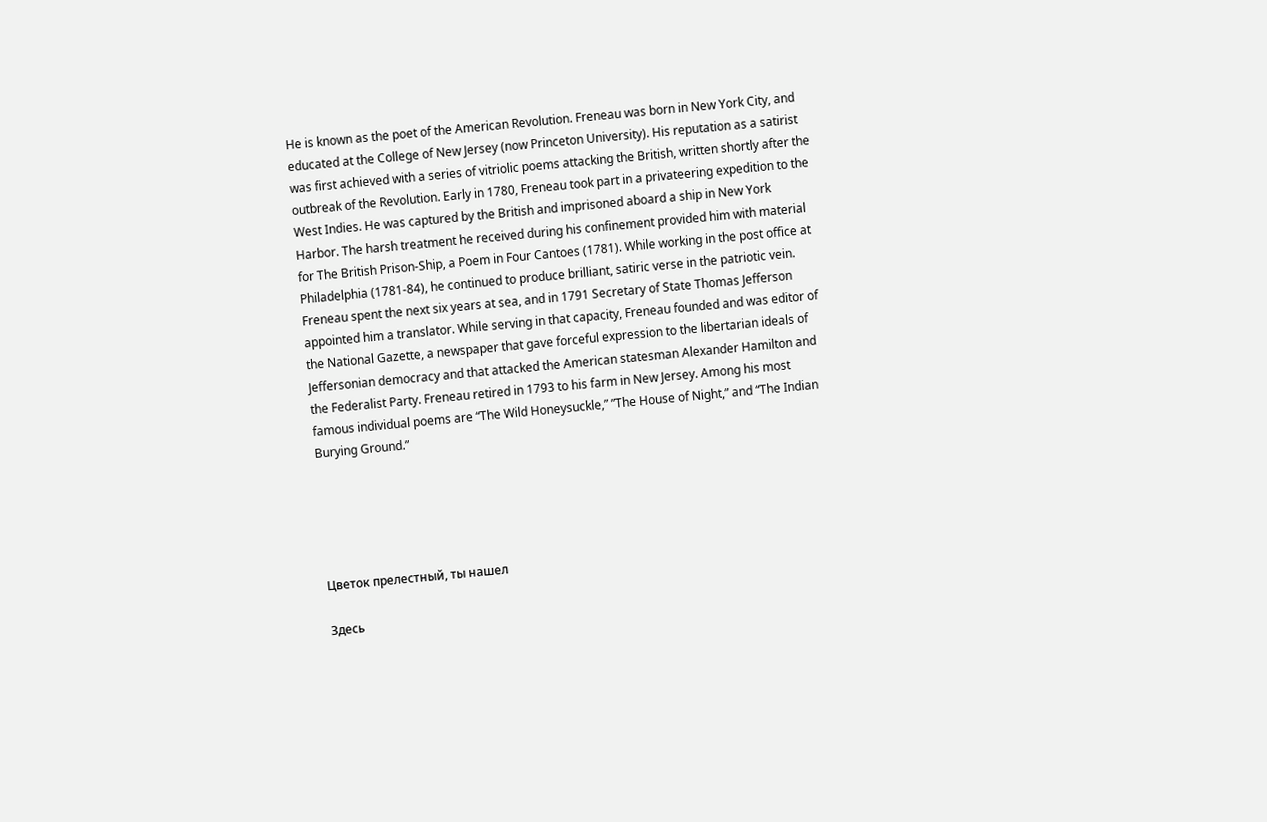He is known as the poet of the American Revolution. Freneau was born in New York City, and educated at the College of New Jersey (now Princeton University). His reputation as a satirist was first achieved with a series of vitriolic poems attacking the British, written shortly after the outbreak of the Revolution. Early in 1780, Freneau took part in a privateering expedition to the West Indies. He was captured by the British and imprisoned aboard a ship in New York Harbor. The harsh treatment he received during his confinement provided him with material for The British Prison-Ship, a Poem in Four Cantoes (1781). While working in the post office at Philadelphia (1781-84), he continued to produce brilliant, satiric verse in the patriotic vein. Freneau spent the next six years at sea, and in 1791 Secretary of State Thomas Jefferson appointed him a translator. While serving in that capacity, Freneau founded and was editor of the National Gazette, a newspaper that gave forceful expression to the libertarian ideals of Jeffersonian democracy and that attacked the American statesman Alexander Hamilton and the Federalist Party. Freneau retired in 1793 to his farm in New Jersey. Among his most famous individual poems are “The Wild Honeysuckle,” ”The House of Night,” and “The Indian Burying Ground.”





Цветок прелестный, ты нашел

Здесь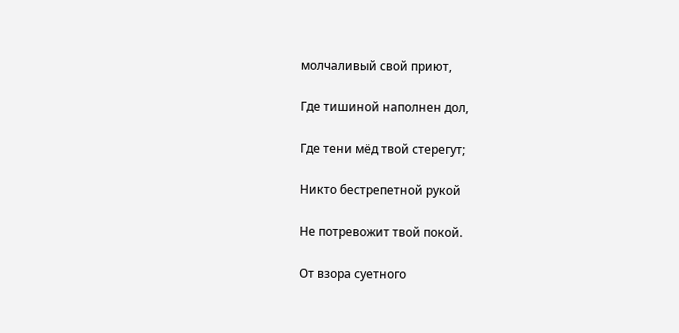молчаливый свой приют,

Где тишиной наполнен дол,

Где тени мёд твой стерегут;

Никто бестрепетной рукой

Не потревожит твой покой.

От взора суетного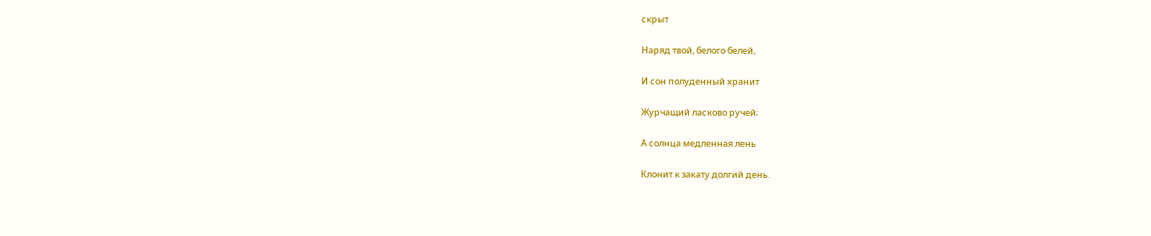скрыт

Наряд твой, белого белей,

И сон полуденный хранит

Журчащий ласково ручей;

А солнца медленная лень

Клонит к закату долгий день.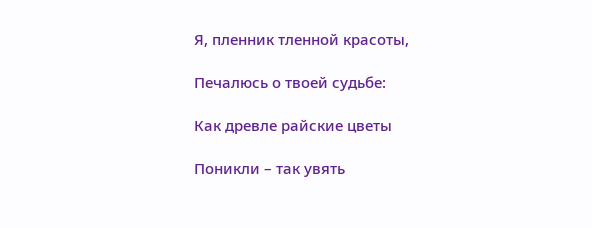Я, пленник тленной красоты,

Печалюсь о твоей судьбе:

Как древле райские цветы

Поникли – так увять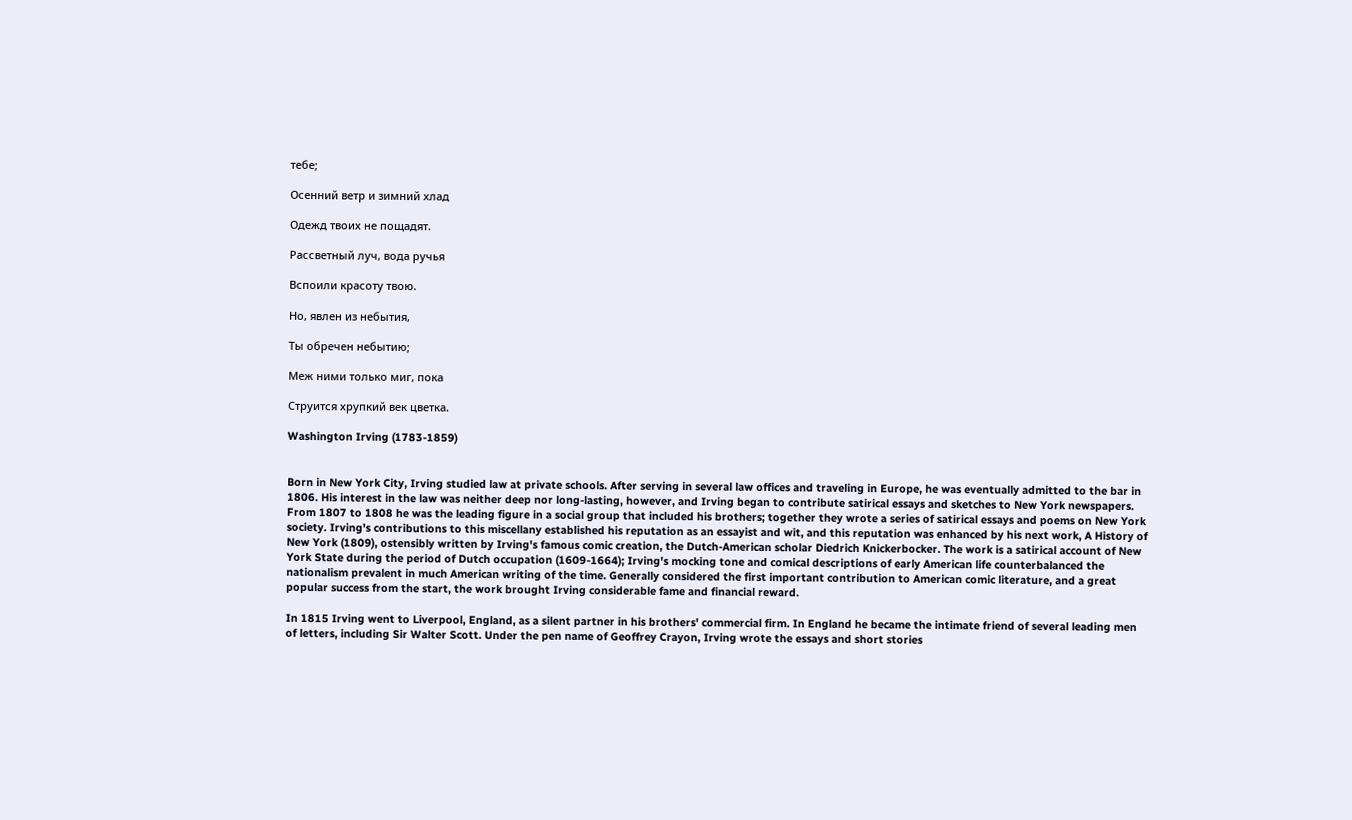тебе;

Осенний ветр и зимний хлад

Одежд твоих не пощадят.

Рассветный луч, вода ручья

Вспоили красоту твою.

Но, явлен из небытия,

Ты обречен небытию;

Меж ними только миг, пока

Струится хрупкий век цветка.

Washington Irving (1783-1859)


Born in New York City, Irving studied law at private schools. After serving in several law offices and traveling in Europe, he was eventually admitted to the bar in 1806. His interest in the law was neither deep nor long-lasting, however, and Irving began to contribute satirical essays and sketches to New York newspapers. From 1807 to 1808 he was the leading figure in a social group that included his brothers; together they wrote a series of satirical essays and poems on New York society. Irving's contributions to this miscellany established his reputation as an essayist and wit, and this reputation was enhanced by his next work, A History of New York (1809), ostensibly written by Irving's famous comic creation, the Dutch-American scholar Diedrich Knickerbocker. The work is a satirical account of New York State during the period of Dutch occupation (1609-1664); Irving's mocking tone and comical descriptions of early American life counterbalanced the nationalism prevalent in much American writing of the time. Generally considered the first important contribution to American comic literature, and a great popular success from the start, the work brought Irving considerable fame and financial reward.

In 1815 Irving went to Liverpool, England, as a silent partner in his brothers' commercial firm. In England he became the intimate friend of several leading men of letters, including Sir Walter Scott. Under the pen name of Geoffrey Crayon, Irving wrote the essays and short stories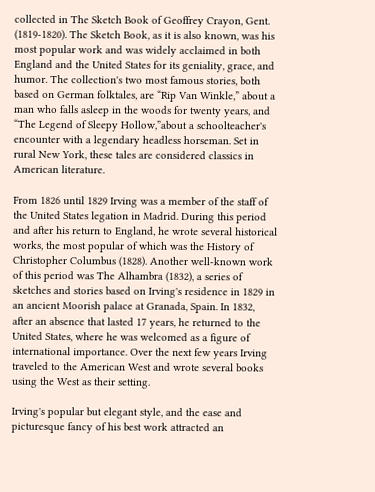collected in The Sketch Book of Geoffrey Crayon, Gent. (1819-1820). The Sketch Book, as it is also known, was his most popular work and was widely acclaimed in both England and the United States for its geniality, grace, and humor. The collection's two most famous stories, both based on German folktales, are “Rip Van Winkle,” about a man who falls asleep in the woods for twenty years, and “The Legend of Sleepy Hollow,”about a schoolteacher's encounter with a legendary headless horseman. Set in rural New York, these tales are considered classics in American literature.

From 1826 until 1829 Irving was a member of the staff of the United States legation in Madrid. During this period and after his return to England, he wrote several historical works, the most popular of which was the History of Christopher Columbus (1828). Another well-known work of this period was The Alhambra (1832), a series of sketches and stories based on Irving's residence in 1829 in an ancient Moorish palace at Granada, Spain. In 1832, after an absence that lasted 17 years, he returned to the United States, where he was welcomed as a figure of international importance. Over the next few years Irving traveled to the American West and wrote several books using the West as their setting.

Irving's popular but elegant style, and the ease and picturesque fancy of his best work attracted an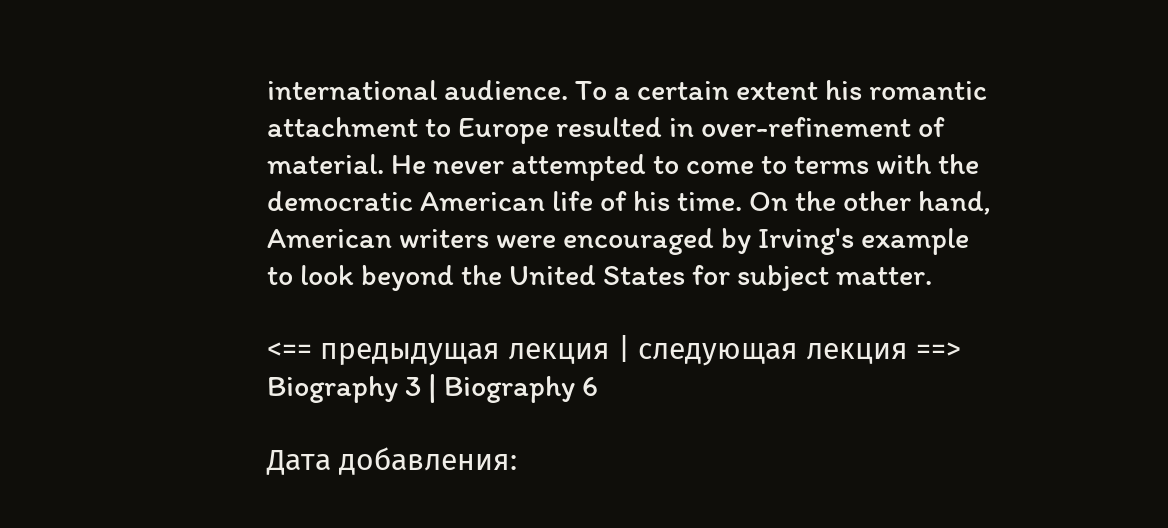international audience. To a certain extent his romantic attachment to Europe resulted in over-refinement of material. He never attempted to come to terms with the democratic American life of his time. On the other hand, American writers were encouraged by Irving's example to look beyond the United States for subject matter.

<== предыдущая лекция | следующая лекция ==>
Biography 3 | Biography 6

Дата добавления: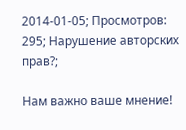2014-01-05; Просмотров: 295; Нарушение авторских прав?;

Нам важно ваше мнение!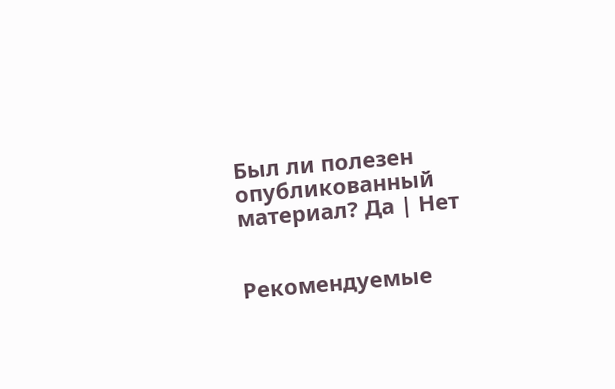Был ли полезен опубликованный материал? Да | Нет


Рекомендуемые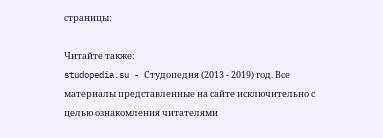страницы:

Читайте также:
studopedia.su - Студопедия (2013 - 2019) год. Все материалы представленные на сайте исключительно с целью ознакомления читателями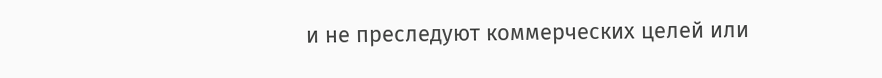и не преследуют коммерческих целей или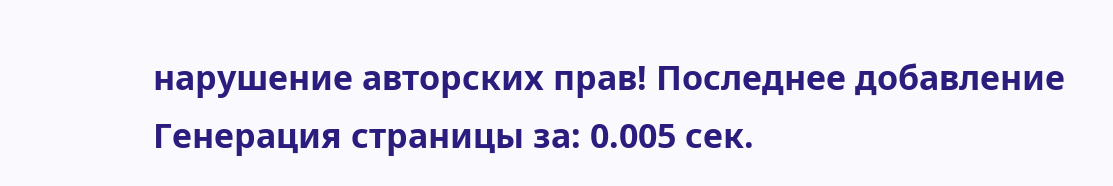нарушение авторских прав! Последнее добавление
Генерация страницы за: 0.005 сек.